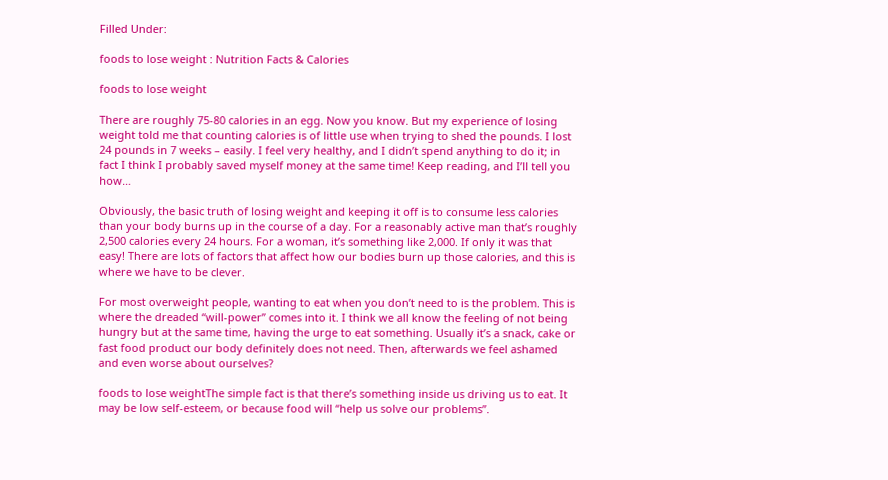Filled Under:

foods to lose weight : Nutrition Facts & Calories

foods to lose weight

There are roughly 75-80 calories in an egg. Now you know. But my experience of losing weight told me that counting calories is of little use when trying to shed the pounds. I lost 24 pounds in 7 weeks – easily. I feel very healthy, and I didn’t spend anything to do it; in fact I think I probably saved myself money at the same time! Keep reading, and I’ll tell you how…

Obviously, the basic truth of losing weight and keeping it off is to consume less calories than your body burns up in the course of a day. For a reasonably active man that’s roughly 2,500 calories every 24 hours. For a woman, it’s something like 2,000. If only it was that easy! There are lots of factors that affect how our bodies burn up those calories, and this is where we have to be clever.

For most overweight people, wanting to eat when you don’t need to is the problem. This is where the dreaded “will-power” comes into it. I think we all know the feeling of not being hungry but at the same time, having the urge to eat something. Usually it’s a snack, cake or fast food product our body definitely does not need. Then, afterwards we feel ashamed and even worse about ourselves?

foods to lose weightThe simple fact is that there’s something inside us driving us to eat. It may be low self-esteem, or because food will “help us solve our problems”.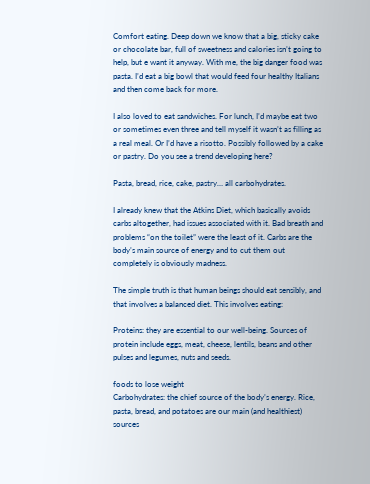Comfort eating. Deep down we know that a big, sticky cake or chocolate bar, full of sweetness and calories isn’t going to help, but e want it anyway. With me, the big danger food was pasta. I’d eat a big bowl that would feed four healthy Italians and then come back for more.

I also loved to eat sandwiches. For lunch, I’d maybe eat two or sometimes even three and tell myself it wasn’t as filling as a real meal. Or I’d have a risotto. Possibly followed by a cake or pastry. Do you see a trend developing here?

Pasta, bread, rice, cake, pastry… all carbohydrates.

I already knew that the Atkins Diet, which basically avoids carbs altogether, had issues associated with it. Bad breath and problems “on the toilet” were the least of it. Carbs are the body’s main source of energy and to cut them out completely is obviously madness.

The simple truth is that human beings should eat sensibly, and that involves a balanced diet. This involves eating:

Proteins: they are essential to our well-being. Sources of protein include eggs, meat, cheese, lentils, beans and other pulses and legumes, nuts and seeds.

foods to lose weight
Carbohydrates: the chief source of the body’s energy. Rice, pasta, bread, and potatoes are our main (and healthiest) sources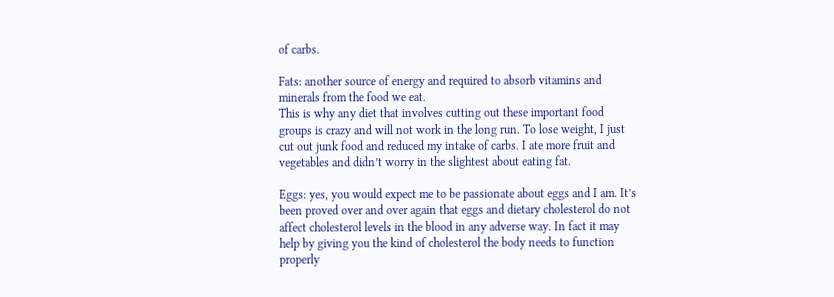of carbs.

Fats: another source of energy and required to absorb vitamins and minerals from the food we eat.
This is why any diet that involves cutting out these important food groups is crazy and will not work in the long run. To lose weight, I just cut out junk food and reduced my intake of carbs. I ate more fruit and vegetables and didn’t worry in the slightest about eating fat.

Eggs: yes, you would expect me to be passionate about eggs and I am. It’s been proved over and over again that eggs and dietary cholesterol do not affect cholesterol levels in the blood in any adverse way. In fact it may help by giving you the kind of cholesterol the body needs to function properly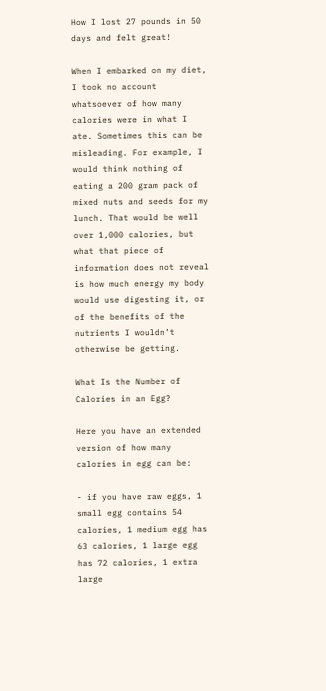How I lost 27 pounds in 50 days and felt great!

When I embarked on my diet, I took no account whatsoever of how many calories were in what I ate. Sometimes this can be misleading. For example, I would think nothing of eating a 200 gram pack of mixed nuts and seeds for my lunch. That would be well over 1,000 calories, but what that piece of information does not reveal is how much energy my body would use digesting it, or of the benefits of the nutrients I wouldn’t otherwise be getting.

What Is the Number of Calories in an Egg?

Here you have an extended version of how many calories in egg can be:

- if you have raw eggs, 1 small egg contains 54 calories, 1 medium egg has 63 calories, 1 large egg has 72 calories, 1 extra large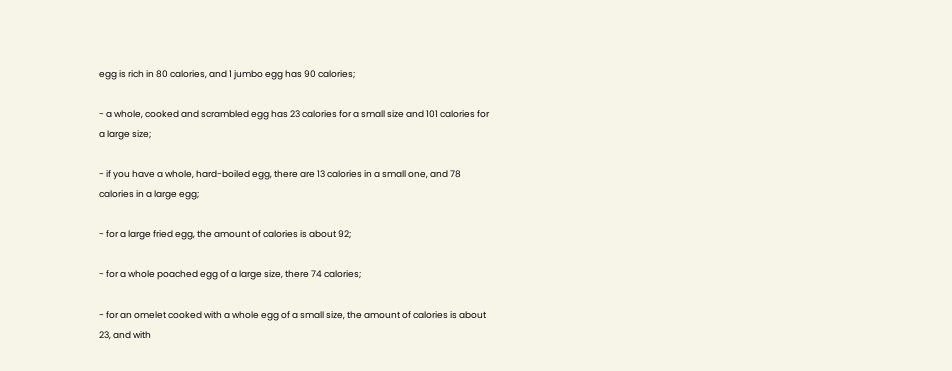egg is rich in 80 calories, and 1 jumbo egg has 90 calories;

- a whole, cooked and scrambled egg has 23 calories for a small size and 101 calories for a large size;

- if you have a whole, hard-boiled egg, there are 13 calories in a small one, and 78 calories in a large egg;

- for a large fried egg, the amount of calories is about 92;

- for a whole poached egg of a large size, there 74 calories;

- for an omelet cooked with a whole egg of a small size, the amount of calories is about 23, and with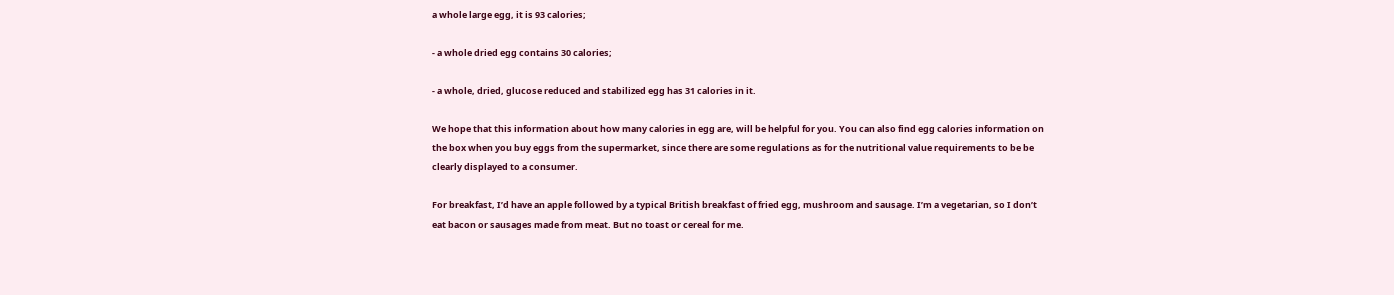a whole large egg, it is 93 calories;

- a whole dried egg contains 30 calories;

- a whole, dried, glucose reduced and stabilized egg has 31 calories in it.

We hope that this information about how many calories in egg are, will be helpful for you. You can also find egg calories information on the box when you buy eggs from the supermarket, since there are some regulations as for the nutritional value requirements to be be clearly displayed to a consumer.

For breakfast, I’d have an apple followed by a typical British breakfast of fried egg, mushroom and sausage. I’m a vegetarian, so I don’t eat bacon or sausages made from meat. But no toast or cereal for me.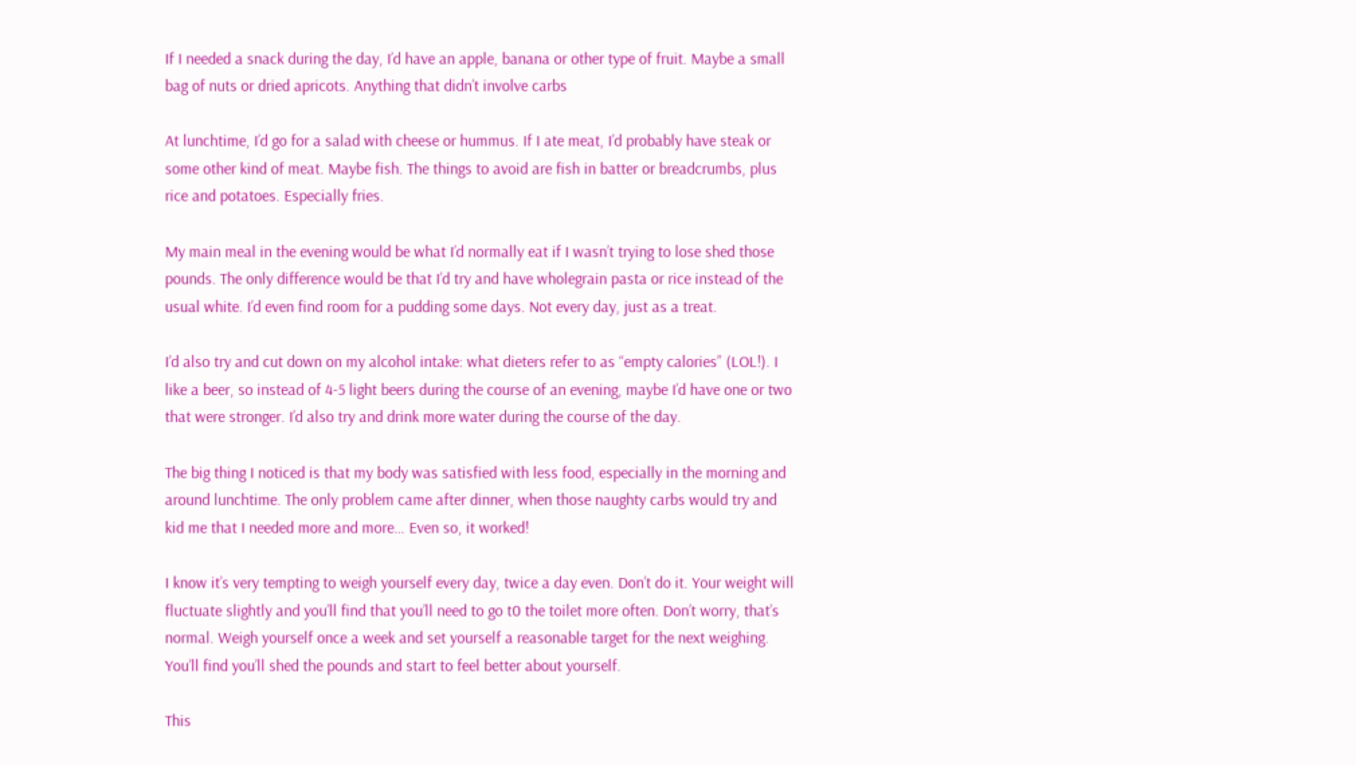If I needed a snack during the day, I’d have an apple, banana or other type of fruit. Maybe a small bag of nuts or dried apricots. Anything that didn’t involve carbs

At lunchtime, I’d go for a salad with cheese or hummus. If I ate meat, I’d probably have steak or some other kind of meat. Maybe fish. The things to avoid are fish in batter or breadcrumbs, plus rice and potatoes. Especially fries.

My main meal in the evening would be what I’d normally eat if I wasn’t trying to lose shed those pounds. The only difference would be that I’d try and have wholegrain pasta or rice instead of the usual white. I’d even find room for a pudding some days. Not every day, just as a treat.

I’d also try and cut down on my alcohol intake: what dieters refer to as “empty calories” (LOL!). I like a beer, so instead of 4-5 light beers during the course of an evening, maybe I’d have one or two that were stronger. I’d also try and drink more water during the course of the day.

The big thing I noticed is that my body was satisfied with less food, especially in the morning and around lunchtime. The only problem came after dinner, when those naughty carbs would try and kid me that I needed more and more… Even so, it worked!

I know it’s very tempting to weigh yourself every day, twice a day even. Don’t do it. Your weight will fluctuate slightly and you’ll find that you’ll need to go t0 the toilet more often. Don’t worry, that’s normal. Weigh yourself once a week and set yourself a reasonable target for the next weighing. You’ll find you’ll shed the pounds and start to feel better about yourself.

This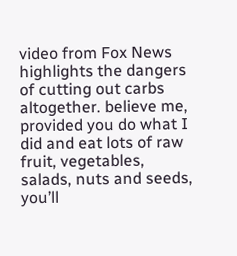video from Fox News highlights the dangers of cutting out carbs altogether. believe me, provided you do what I did and eat lots of raw fruit, vegetables, salads, nuts and seeds, you’ll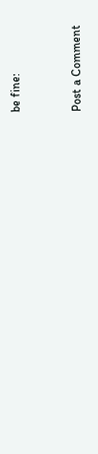be fine:


Post a Comment